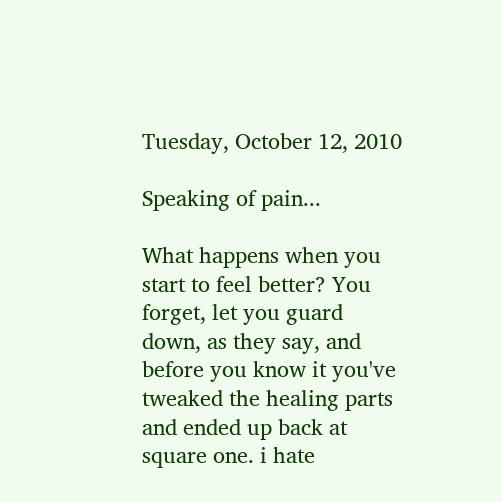Tuesday, October 12, 2010

Speaking of pain...

What happens when you start to feel better? You forget, let you guard down, as they say, and before you know it you've tweaked the healing parts and ended up back at square one. i hate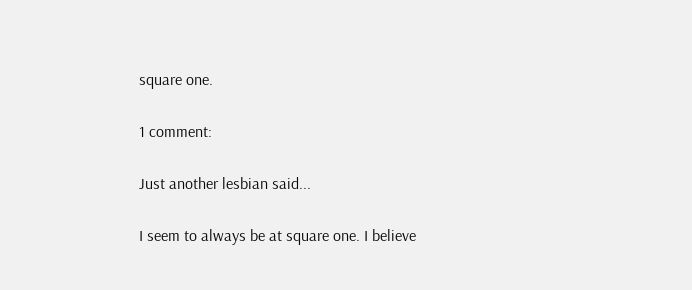square one.

1 comment:

Just another lesbian said...

I seem to always be at square one. I believe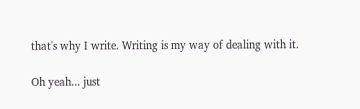that's why I write. Writing is my way of dealing with it.

Oh yeah... just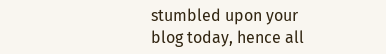stumbled upon your blog today, hence all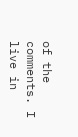of the comments. I live in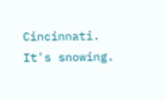Cincinnati. It's snowing.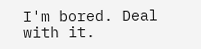I'm bored. Deal with it.